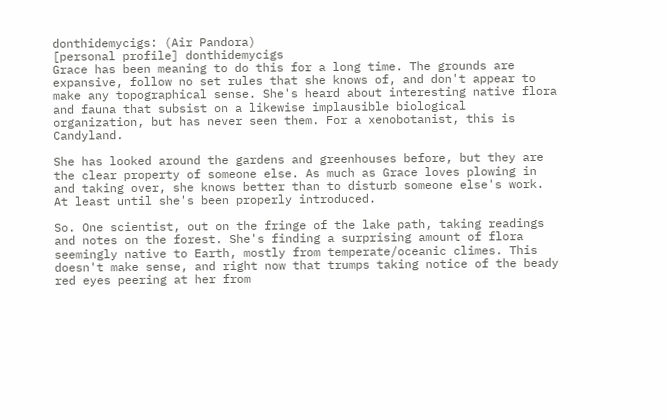donthidemycigs: (Air Pandora)
[personal profile] donthidemycigs
Grace has been meaning to do this for a long time. The grounds are expansive, follow no set rules that she knows of, and don't appear to make any topographical sense. She's heard about interesting native flora and fauna that subsist on a likewise implausible biological organization, but has never seen them. For a xenobotanist, this is Candyland.

She has looked around the gardens and greenhouses before, but they are the clear property of someone else. As much as Grace loves plowing in and taking over, she knows better than to disturb someone else's work. At least until she's been properly introduced.

So. One scientist, out on the fringe of the lake path, taking readings and notes on the forest. She's finding a surprising amount of flora seemingly native to Earth, mostly from temperate/oceanic climes. This doesn't make sense, and right now that trumps taking notice of the beady red eyes peering at her from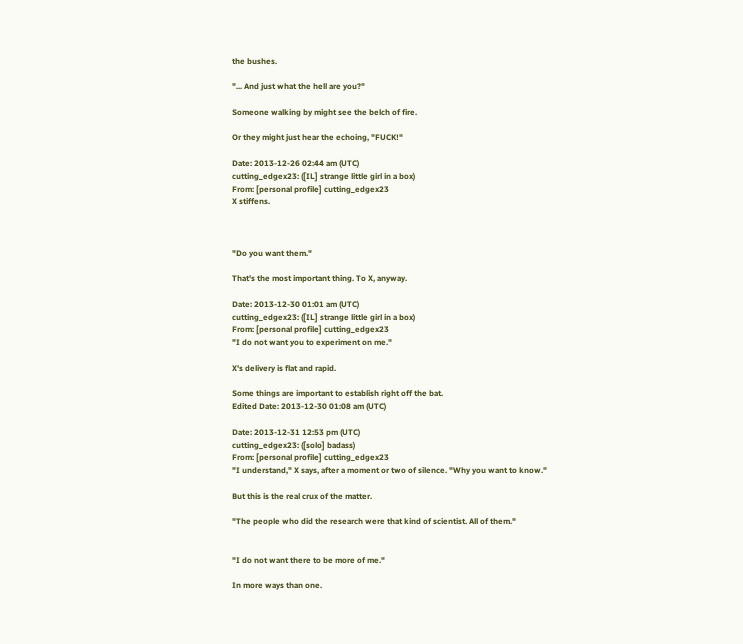the bushes.

"... And just what the hell are you?"

Someone walking by might see the belch of fire.

Or they might just hear the echoing, "FUCK!"

Date: 2013-12-26 02:44 am (UTC)
cutting_edgex23: ([IL] strange little girl in a box)
From: [personal profile] cutting_edgex23
X stiffens.



"Do you want them."

That's the most important thing. To X, anyway.

Date: 2013-12-30 01:01 am (UTC)
cutting_edgex23: ([IL] strange little girl in a box)
From: [personal profile] cutting_edgex23
"I do not want you to experiment on me."

X's delivery is flat and rapid.

Some things are important to establish right off the bat.
Edited Date: 2013-12-30 01:08 am (UTC)

Date: 2013-12-31 12:53 pm (UTC)
cutting_edgex23: ([solo] badass)
From: [personal profile] cutting_edgex23
"I understand," X says, after a moment or two of silence. "Why you want to know."

But this is the real crux of the matter.

"The people who did the research were that kind of scientist. All of them."


"I do not want there to be more of me."

In more ways than one.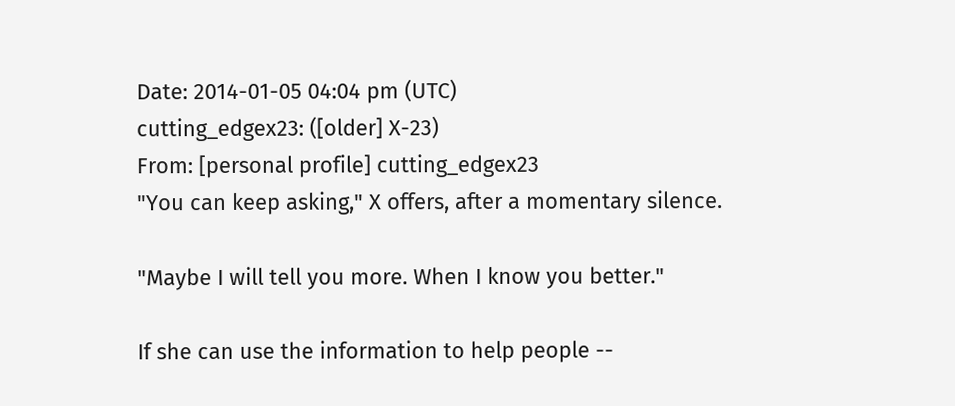Date: 2014-01-05 04:04 pm (UTC)
cutting_edgex23: ([older] X-23)
From: [personal profile] cutting_edgex23
"You can keep asking," X offers, after a momentary silence.

"Maybe I will tell you more. When I know you better."

If she can use the information to help people --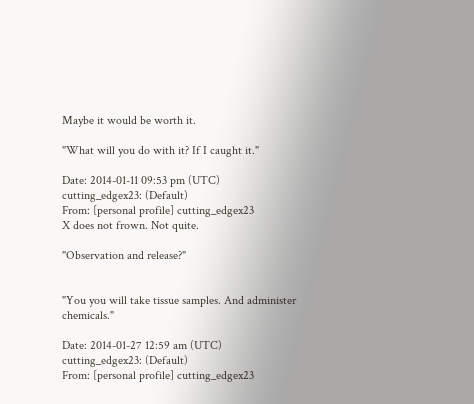Maybe it would be worth it.

"What will you do with it? If I caught it."

Date: 2014-01-11 09:53 pm (UTC)
cutting_edgex23: (Default)
From: [personal profile] cutting_edgex23
X does not frown. Not quite.

"Observation and release?"


"You you will take tissue samples. And administer chemicals."

Date: 2014-01-27 12:59 am (UTC)
cutting_edgex23: (Default)
From: [personal profile] cutting_edgex23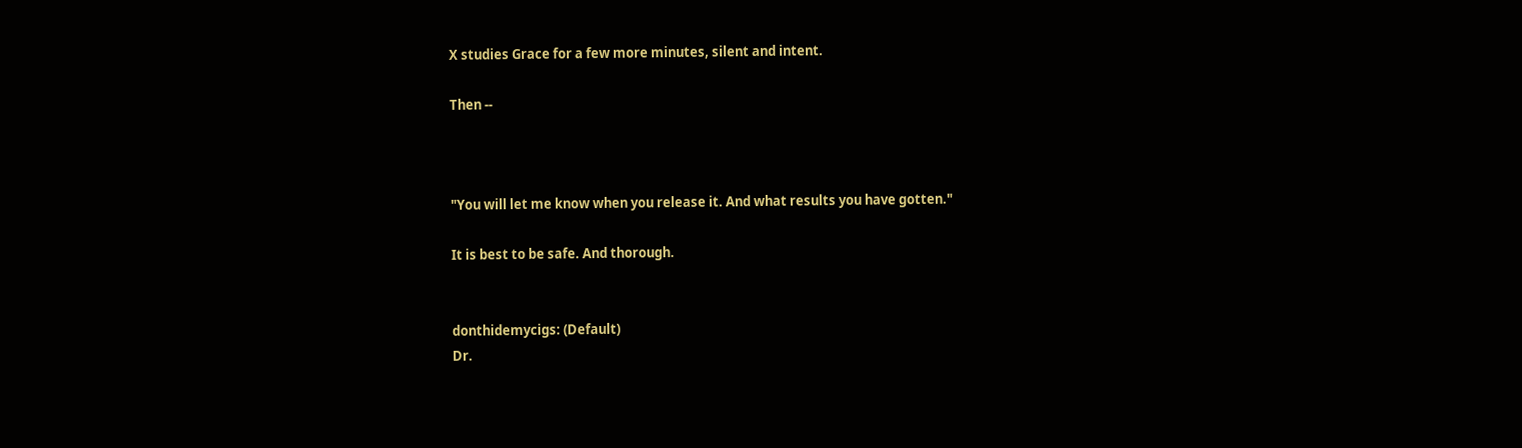X studies Grace for a few more minutes, silent and intent.

Then --



"You will let me know when you release it. And what results you have gotten."

It is best to be safe. And thorough.


donthidemycigs: (Default)
Dr.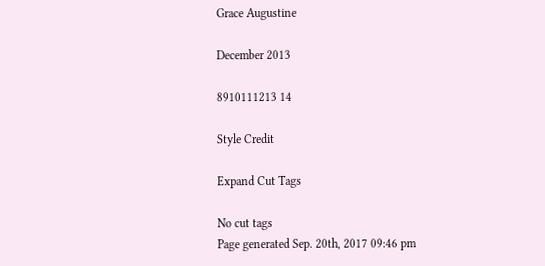Grace Augustine

December 2013

8910111213 14

Style Credit

Expand Cut Tags

No cut tags
Page generated Sep. 20th, 2017 09:46 pm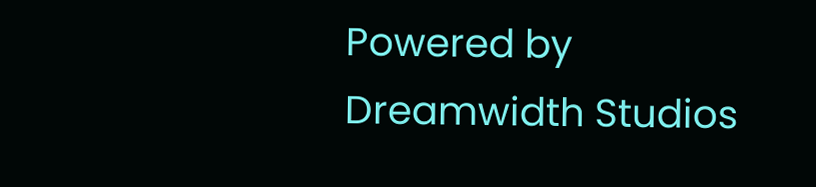Powered by Dreamwidth Studios